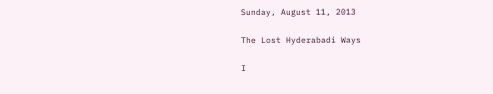Sunday, August 11, 2013

The Lost Hyderabadi Ways

I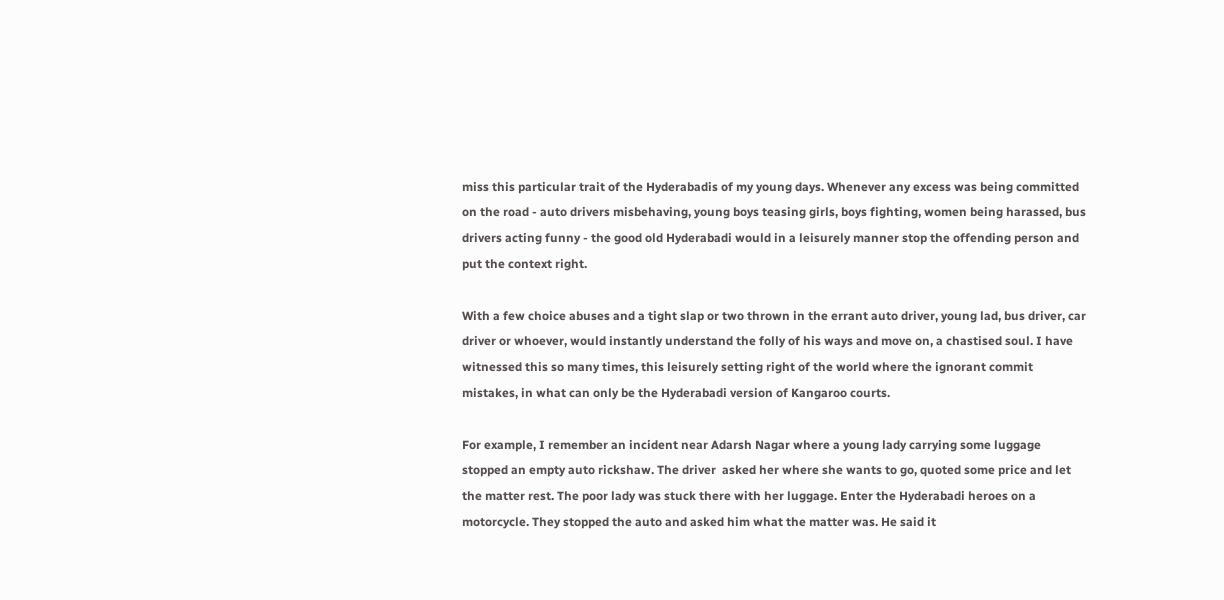miss this particular trait of the Hyderabadis of my young days. Whenever any excess was being committed on the road - auto drivers misbehaving, young boys teasing girls, boys fighting, women being harassed, bus drivers acting funny - the good old Hyderabadi would in a leisurely manner stop the offending person and put the context right.

With a few choice abuses and a tight slap or two thrown in the errant auto driver, young lad, bus driver, car driver or whoever, would instantly understand the folly of his ways and move on, a chastised soul. I have witnessed this so many times, this leisurely setting right of the world where the ignorant commit mistakes, in what can only be the Hyderabadi version of Kangaroo courts.

For example, I remember an incident near Adarsh Nagar where a young lady carrying some luggage stopped an empty auto rickshaw. The driver  asked her where she wants to go, quoted some price and let the matter rest. The poor lady was stuck there with her luggage. Enter the Hyderabadi heroes on a motorcycle. They stopped the auto and asked him what the matter was. He said it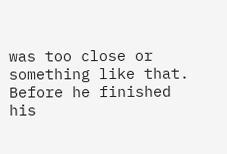was too close or something like that. Before he finished his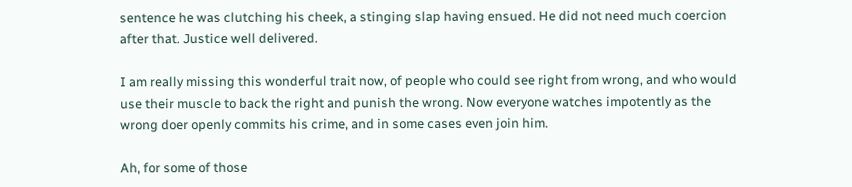sentence he was clutching his cheek, a stinging slap having ensued. He did not need much coercion after that. Justice well delivered.

I am really missing this wonderful trait now, of people who could see right from wrong, and who would use their muscle to back the right and punish the wrong. Now everyone watches impotently as the wrong doer openly commits his crime, and in some cases even join him.

Ah, for some of those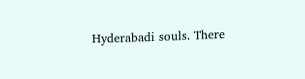Hyderabadi souls. There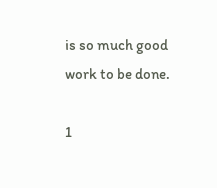is so much good work to be done.

1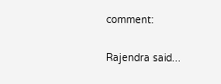comment:

Rajendra said...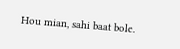Hou mian, sahi baat bole.